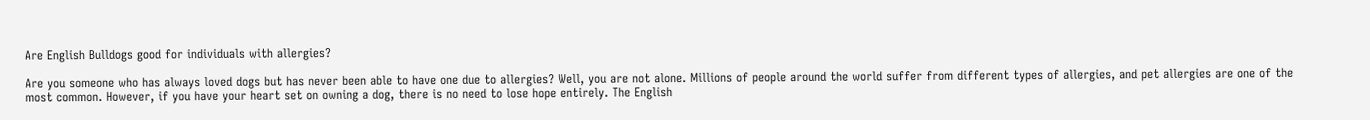Are English Bulldogs good for individuals with allergies?

Are you someone who has always loved dogs but has never been able to have one due to allergies? Well, you are not alone. Millions of people around the world suffer from different types of allergies, and pet allergies are one of the most common. However, if you have your heart set on owning a dog, there is no need to lose hope entirely. The English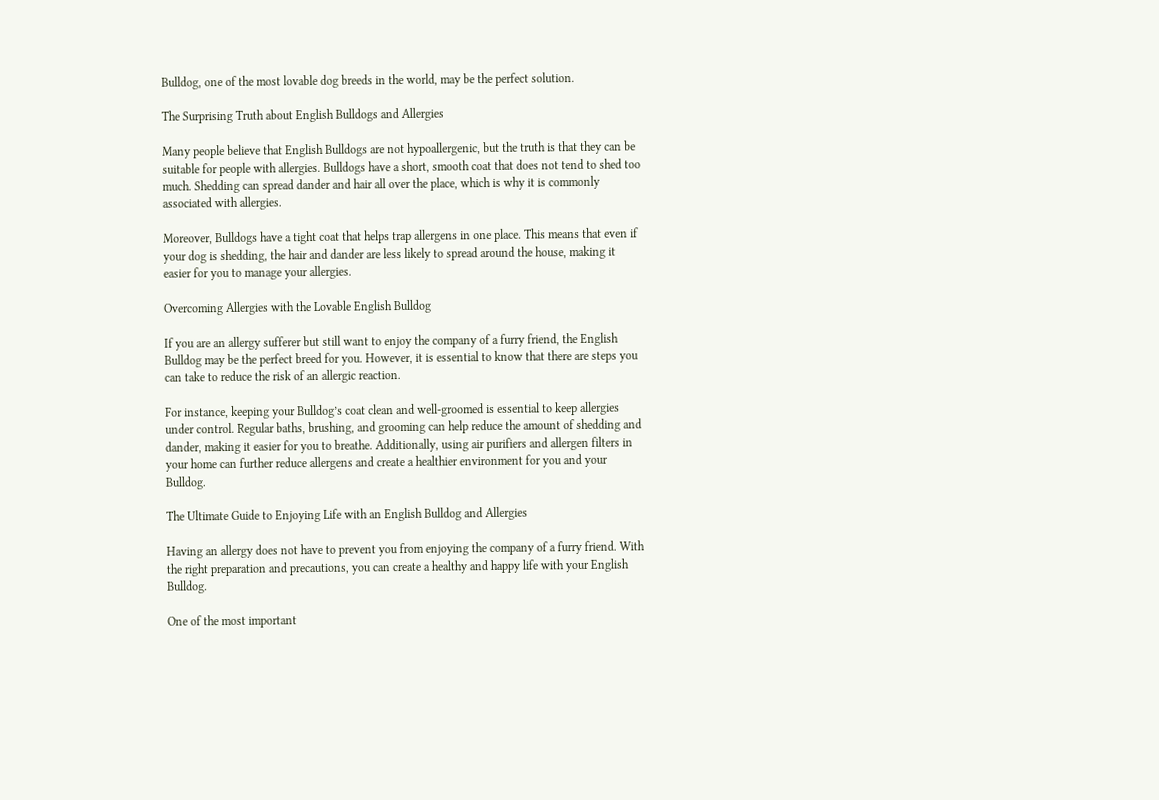Bulldog, one of the most lovable dog breeds in the world, may be the perfect solution.

The Surprising Truth about English Bulldogs and Allergies

Many people believe that English Bulldogs are not hypoallergenic, but the truth is that they can be suitable for people with allergies. Bulldogs have a short, smooth coat that does not tend to shed too much. Shedding can spread dander and hair all over the place, which is why it is commonly associated with allergies.

Moreover, Bulldogs have a tight coat that helps trap allergens in one place. This means that even if your dog is shedding, the hair and dander are less likely to spread around the house, making it easier for you to manage your allergies.

Overcoming Allergies with the Lovable English Bulldog

If you are an allergy sufferer but still want to enjoy the company of a furry friend, the English Bulldog may be the perfect breed for you. However, it is essential to know that there are steps you can take to reduce the risk of an allergic reaction.

For instance, keeping your Bulldog’s coat clean and well-groomed is essential to keep allergies under control. Regular baths, brushing, and grooming can help reduce the amount of shedding and dander, making it easier for you to breathe. Additionally, using air purifiers and allergen filters in your home can further reduce allergens and create a healthier environment for you and your Bulldog.

The Ultimate Guide to Enjoying Life with an English Bulldog and Allergies

Having an allergy does not have to prevent you from enjoying the company of a furry friend. With the right preparation and precautions, you can create a healthy and happy life with your English Bulldog.

One of the most important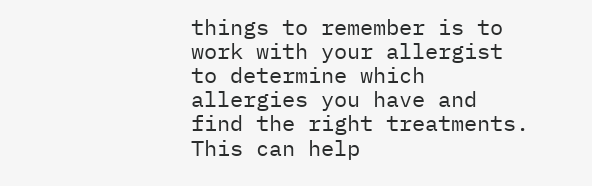things to remember is to work with your allergist to determine which allergies you have and find the right treatments. This can help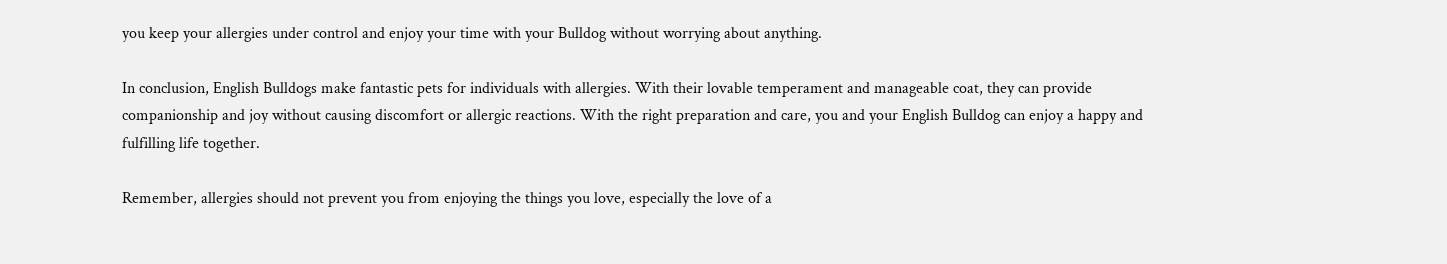you keep your allergies under control and enjoy your time with your Bulldog without worrying about anything.

In conclusion, English Bulldogs make fantastic pets for individuals with allergies. With their lovable temperament and manageable coat, they can provide companionship and joy without causing discomfort or allergic reactions. With the right preparation and care, you and your English Bulldog can enjoy a happy and fulfilling life together.

Remember, allergies should not prevent you from enjoying the things you love, especially the love of a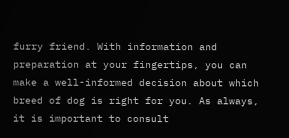furry friend. With information and preparation at your fingertips, you can make a well-informed decision about which breed of dog is right for you. As always, it is important to consult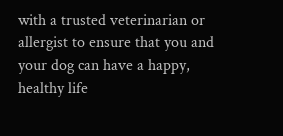with a trusted veterinarian or allergist to ensure that you and your dog can have a happy, healthy life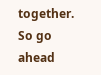together. So go ahead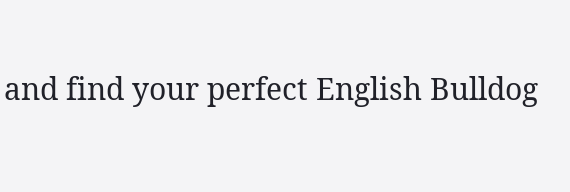and find your perfect English Bulldog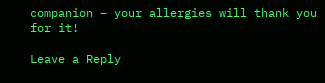companion – your allergies will thank you for it!

Leave a Reply